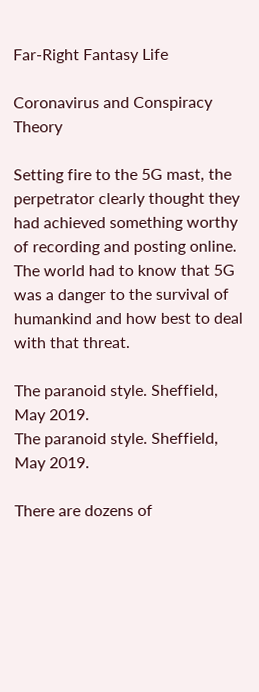Far-Right Fantasy Life

Coronavirus and Conspiracy Theory

Setting fire to the 5G mast, the perpetrator clearly thought they had achieved something worthy of recording and posting online. The world had to know that 5G was a danger to the survival of humankind and how best to deal with that threat.

The paranoid style. Sheffield, May 2019.
The paranoid style. Sheffield, May 2019.

There are dozens of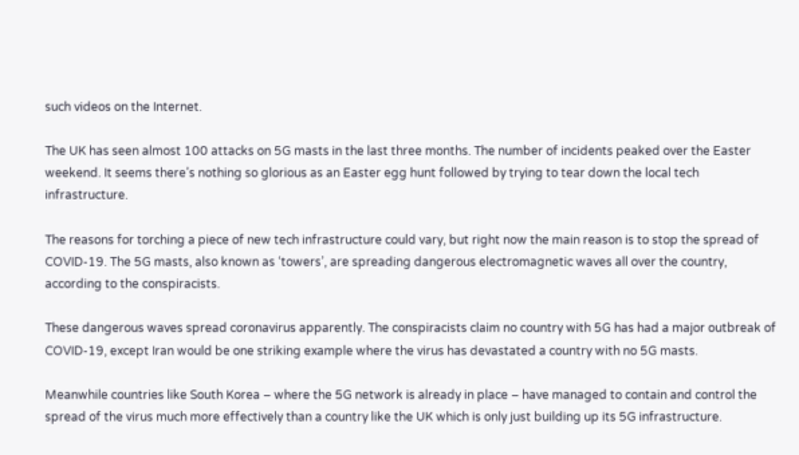such videos on the Internet.

The UK has seen almost 100 attacks on 5G masts in the last three months. The number of incidents peaked over the Easter weekend. It seems there’s nothing so glorious as an Easter egg hunt followed by trying to tear down the local tech infrastructure.

The reasons for torching a piece of new tech infrastructure could vary, but right now the main reason is to stop the spread of COVID-19. The 5G masts, also known as ‘towers’, are spreading dangerous electromagnetic waves all over the country, according to the conspiracists.

These dangerous waves spread coronavirus apparently. The conspiracists claim no country with 5G has had a major outbreak of COVID-19, except Iran would be one striking example where the virus has devastated a country with no 5G masts.

Meanwhile countries like South Korea – where the 5G network is already in place – have managed to contain and control the spread of the virus much more effectively than a country like the UK which is only just building up its 5G infrastructure.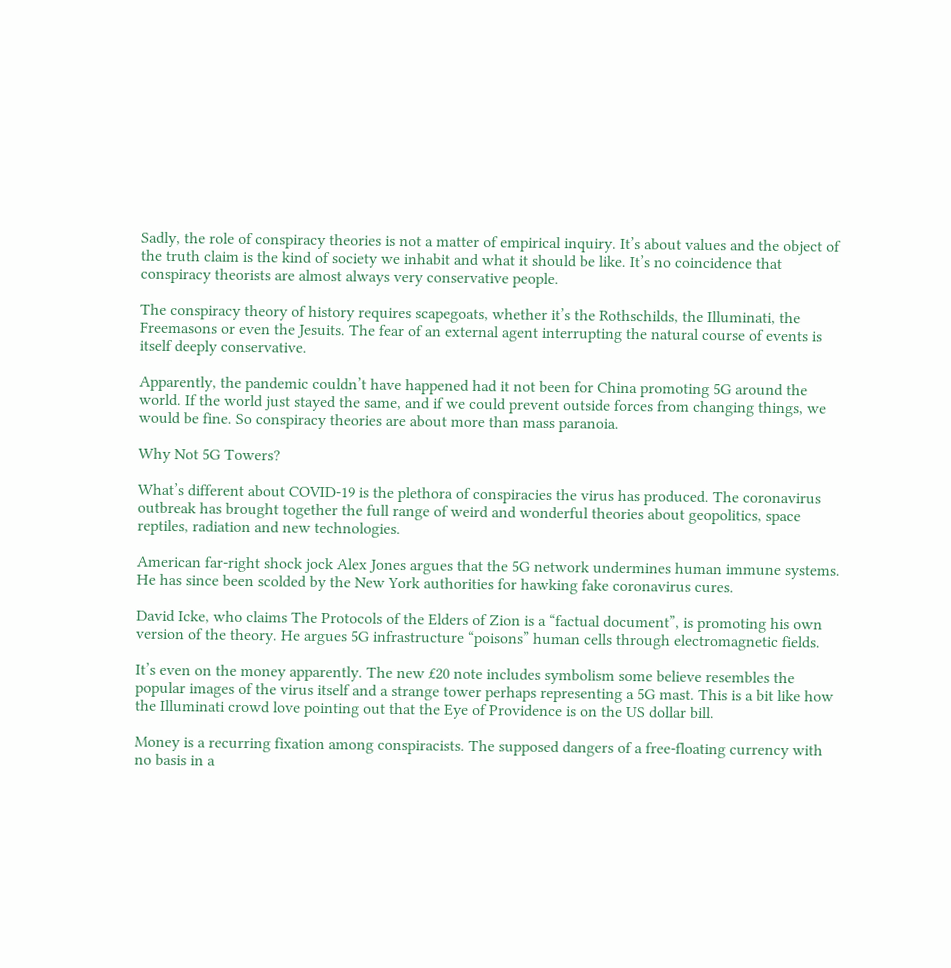Sadly, the role of conspiracy theories is not a matter of empirical inquiry. It’s about values and the object of the truth claim is the kind of society we inhabit and what it should be like. It’s no coincidence that conspiracy theorists are almost always very conservative people.

The conspiracy theory of history requires scapegoats, whether it’s the Rothschilds, the Illuminati, the Freemasons or even the Jesuits. The fear of an external agent interrupting the natural course of events is itself deeply conservative.

Apparently, the pandemic couldn’t have happened had it not been for China promoting 5G around the world. If the world just stayed the same, and if we could prevent outside forces from changing things, we would be fine. So conspiracy theories are about more than mass paranoia.

Why Not 5G Towers?

What’s different about COVID-19 is the plethora of conspiracies the virus has produced. The coronavirus outbreak has brought together the full range of weird and wonderful theories about geopolitics, space reptiles, radiation and new technologies.

American far-right shock jock Alex Jones argues that the 5G network undermines human immune systems. He has since been scolded by the New York authorities for hawking fake coronavirus cures.

David Icke, who claims The Protocols of the Elders of Zion is a “factual document”, is promoting his own version of the theory. He argues 5G infrastructure “poisons” human cells through electromagnetic fields.

It’s even on the money apparently. The new £20 note includes symbolism some believe resembles the popular images of the virus itself and a strange tower perhaps representing a 5G mast. This is a bit like how the Illuminati crowd love pointing out that the Eye of Providence is on the US dollar bill.

Money is a recurring fixation among conspiracists. The supposed dangers of a free-floating currency with no basis in a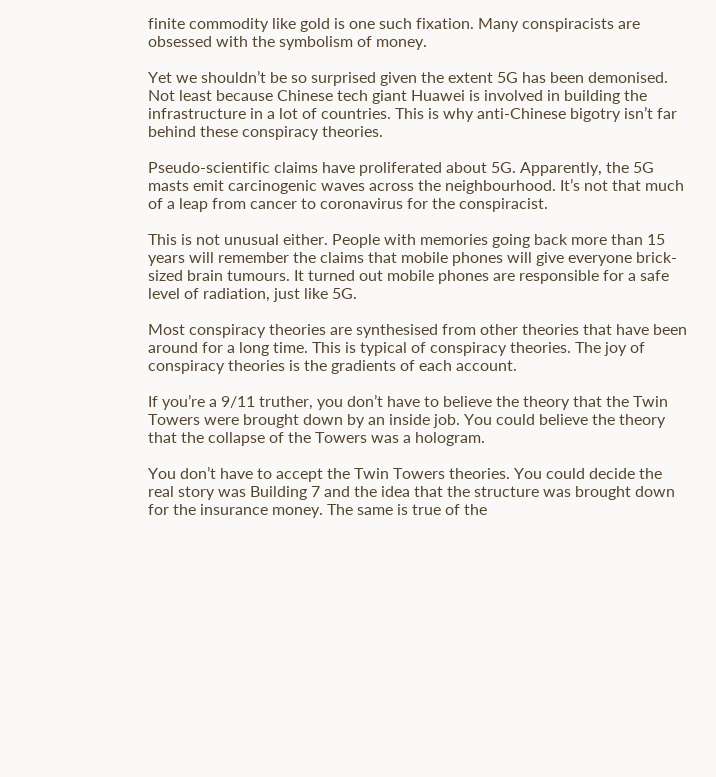finite commodity like gold is one such fixation. Many conspiracists are obsessed with the symbolism of money.

Yet we shouldn’t be so surprised given the extent 5G has been demonised. Not least because Chinese tech giant Huawei is involved in building the infrastructure in a lot of countries. This is why anti-Chinese bigotry isn’t far behind these conspiracy theories.

Pseudo-scientific claims have proliferated about 5G. Apparently, the 5G masts emit carcinogenic waves across the neighbourhood. It’s not that much of a leap from cancer to coronavirus for the conspiracist.

This is not unusual either. People with memories going back more than 15 years will remember the claims that mobile phones will give everyone brick-sized brain tumours. It turned out mobile phones are responsible for a safe level of radiation, just like 5G.

Most conspiracy theories are synthesised from other theories that have been around for a long time. This is typical of conspiracy theories. The joy of conspiracy theories is the gradients of each account.

If you’re a 9/11 truther, you don’t have to believe the theory that the Twin Towers were brought down by an inside job. You could believe the theory that the collapse of the Towers was a hologram.

You don’t have to accept the Twin Towers theories. You could decide the real story was Building 7 and the idea that the structure was brought down for the insurance money. The same is true of the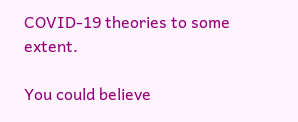COVID-19 theories to some extent.

You could believe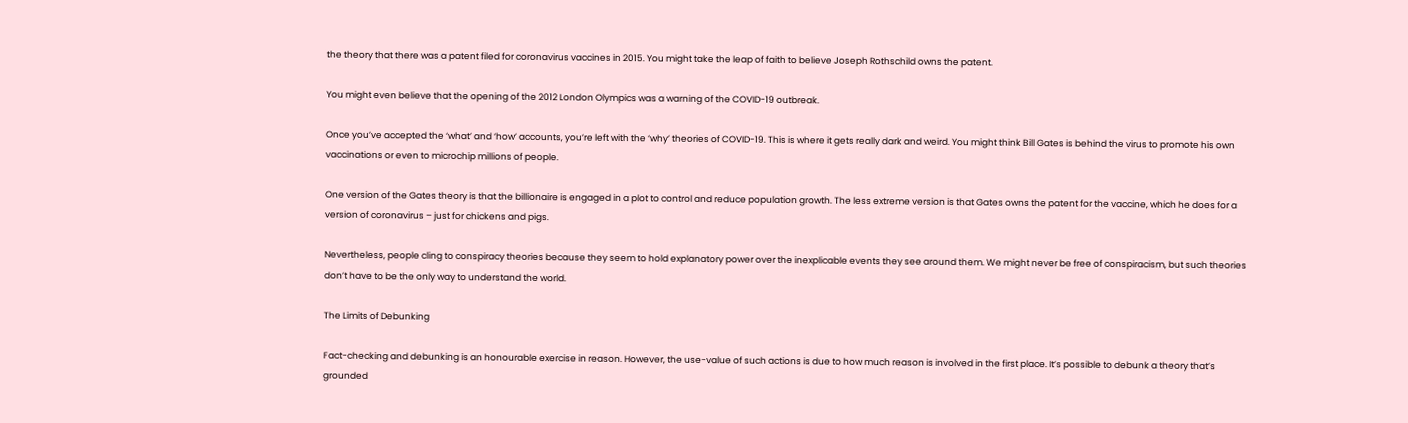the theory that there was a patent filed for coronavirus vaccines in 2015. You might take the leap of faith to believe Joseph Rothschild owns the patent.

You might even believe that the opening of the 2012 London Olympics was a warning of the COVID-19 outbreak.

Once you’ve accepted the ‘what’ and ‘how’ accounts, you’re left with the ‘why’ theories of COVID-19. This is where it gets really dark and weird. You might think Bill Gates is behind the virus to promote his own vaccinations or even to microchip millions of people.

One version of the Gates theory is that the billionaire is engaged in a plot to control and reduce population growth. The less extreme version is that Gates owns the patent for the vaccine, which he does for a version of coronavirus – just for chickens and pigs.

Nevertheless, people cling to conspiracy theories because they seem to hold explanatory power over the inexplicable events they see around them. We might never be free of conspiracism, but such theories don’t have to be the only way to understand the world.

The Limits of Debunking

Fact-checking and debunking is an honourable exercise in reason. However, the use-value of such actions is due to how much reason is involved in the first place. It’s possible to debunk a theory that’s grounded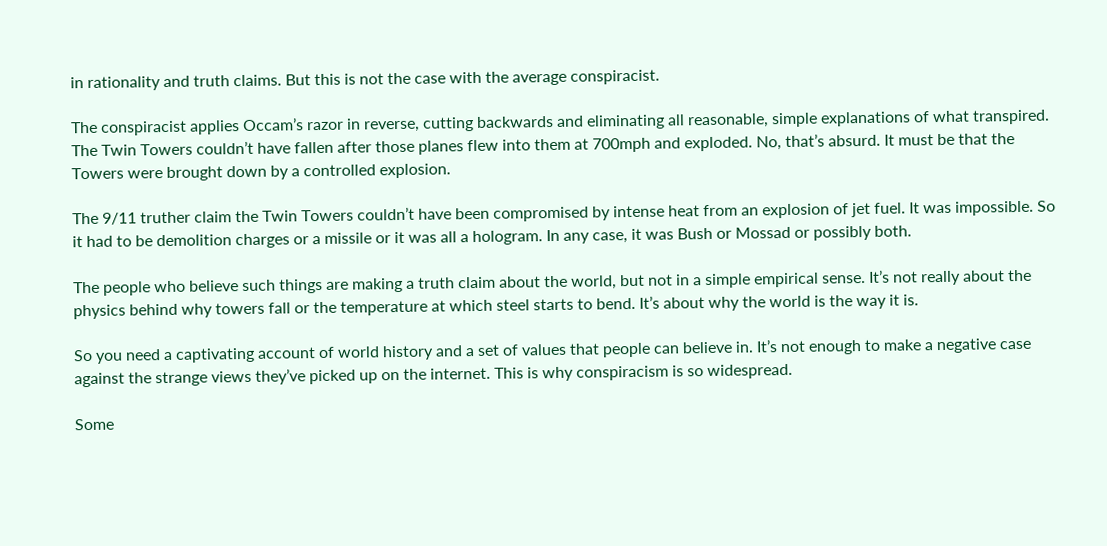in rationality and truth claims. But this is not the case with the average conspiracist.

The conspiracist applies Occam’s razor in reverse, cutting backwards and eliminating all reasonable, simple explanations of what transpired. The Twin Towers couldn’t have fallen after those planes flew into them at 700mph and exploded. No, that’s absurd. It must be that the Towers were brought down by a controlled explosion.

The 9/11 truther claim the Twin Towers couldn’t have been compromised by intense heat from an explosion of jet fuel. It was impossible. So it had to be demolition charges or a missile or it was all a hologram. In any case, it was Bush or Mossad or possibly both.

The people who believe such things are making a truth claim about the world, but not in a simple empirical sense. It’s not really about the physics behind why towers fall or the temperature at which steel starts to bend. It’s about why the world is the way it is.

So you need a captivating account of world history and a set of values that people can believe in. It’s not enough to make a negative case against the strange views they’ve picked up on the internet. This is why conspiracism is so widespread.

Some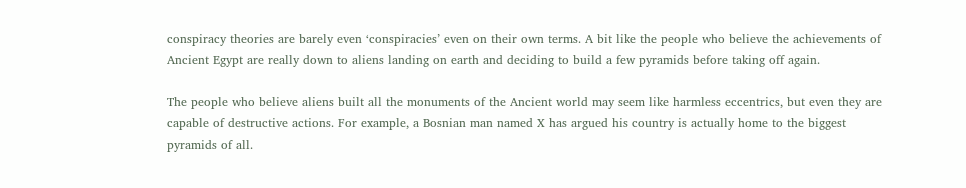conspiracy theories are barely even ‘conspiracies’ even on their own terms. A bit like the people who believe the achievements of Ancient Egypt are really down to aliens landing on earth and deciding to build a few pyramids before taking off again.

The people who believe aliens built all the monuments of the Ancient world may seem like harmless eccentrics, but even they are capable of destructive actions. For example, a Bosnian man named X has argued his country is actually home to the biggest pyramids of all.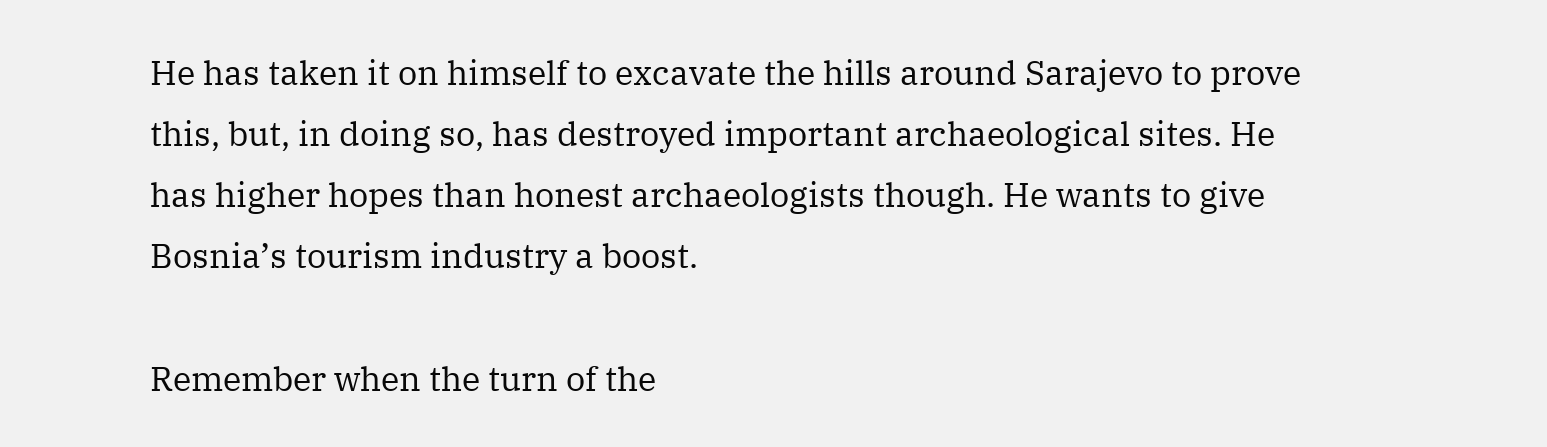He has taken it on himself to excavate the hills around Sarajevo to prove this, but, in doing so, has destroyed important archaeological sites. He has higher hopes than honest archaeologists though. He wants to give Bosnia’s tourism industry a boost.

Remember when the turn of the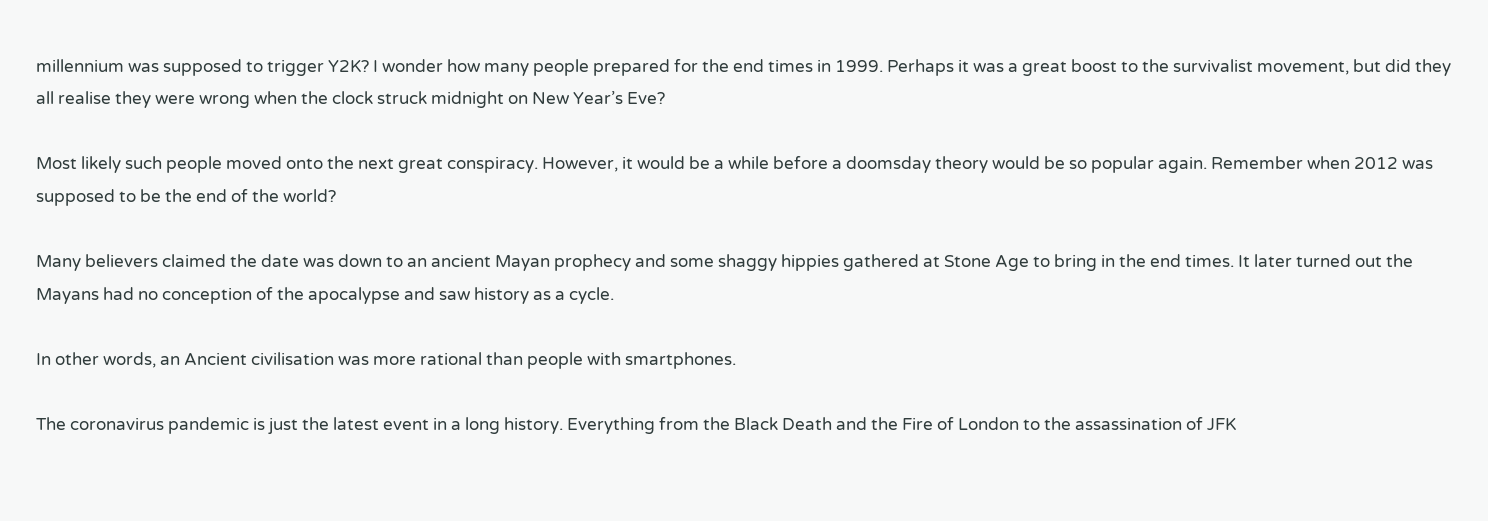millennium was supposed to trigger Y2K? I wonder how many people prepared for the end times in 1999. Perhaps it was a great boost to the survivalist movement, but did they all realise they were wrong when the clock struck midnight on New Year’s Eve?

Most likely such people moved onto the next great conspiracy. However, it would be a while before a doomsday theory would be so popular again. Remember when 2012 was supposed to be the end of the world?

Many believers claimed the date was down to an ancient Mayan prophecy and some shaggy hippies gathered at Stone Age to bring in the end times. It later turned out the Mayans had no conception of the apocalypse and saw history as a cycle.

In other words, an Ancient civilisation was more rational than people with smartphones.

The coronavirus pandemic is just the latest event in a long history. Everything from the Black Death and the Fire of London to the assassination of JFK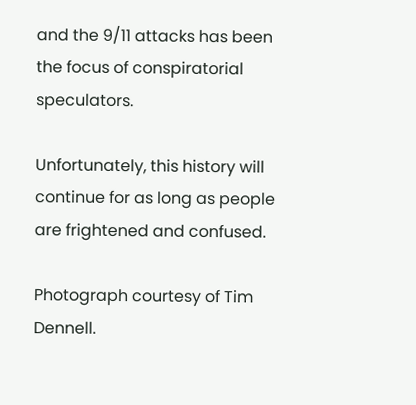and the 9/11 attacks has been the focus of conspiratorial speculators.

Unfortunately, this history will continue for as long as people are frightened and confused.

Photograph courtesy of Tim Dennell.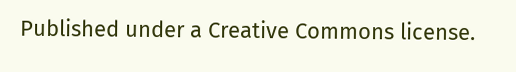Published under a Creative Commons license.